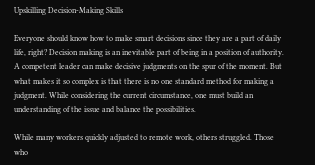Upskilling Decision-Making Skills

Everyone should know how to make smart decisions since they are a part of daily life, right? Decision making is an inevitable part of being in a position of authority. A competent leader can make decisive judgments on the spur of the moment. But what makes it so complex is that there is no one standard method for making a judgment. While considering the current circumstance, one must build an understanding of the issue and balance the possibilities.

While many workers quickly adjusted to remote work, others struggled. Those who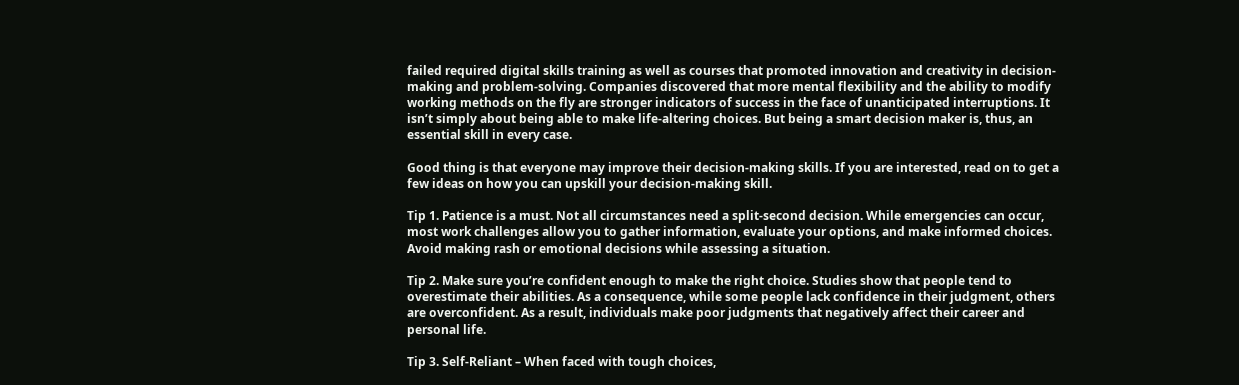failed required digital skills training as well as courses that promoted innovation and creativity in decision-making and problem-solving. Companies discovered that more mental flexibility and the ability to modify working methods on the fly are stronger indicators of success in the face of unanticipated interruptions. It isn’t simply about being able to make life-altering choices. But being a smart decision maker is, thus, an essential skill in every case.

Good thing is that everyone may improve their decision-making skills. If you are interested, read on to get a few ideas on how you can upskill your decision-making skill.

Tip 1. Patience is a must. Not all circumstances need a split-second decision. While emergencies can occur, most work challenges allow you to gather information, evaluate your options, and make informed choices. Avoid making rash or emotional decisions while assessing a situation.

Tip 2. Make sure you’re confident enough to make the right choice. Studies show that people tend to overestimate their abilities. As a consequence, while some people lack confidence in their judgment, others are overconfident. As a result, individuals make poor judgments that negatively affect their career and personal life.

Tip 3. Self-Reliant – When faced with tough choices,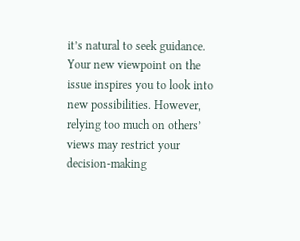it’s natural to seek guidance. Your new viewpoint on the issue inspires you to look into new possibilities. However, relying too much on others’ views may restrict your decision-making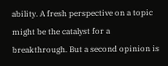ability. A fresh perspective on a topic might be the catalyst for a breakthrough. But a second opinion is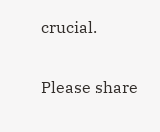crucial.

Please share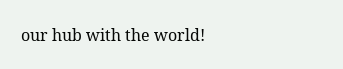our hub with the world!